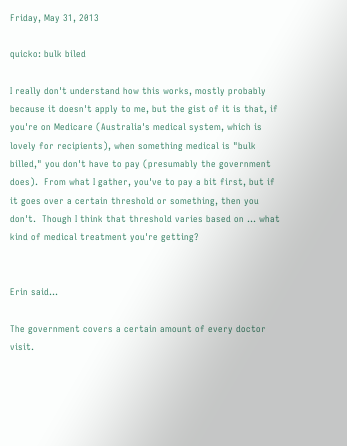Friday, May 31, 2013

quicko: bulk biled

I really don't understand how this works, mostly probably because it doesn't apply to me, but the gist of it is that, if you're on Medicare (Australia's medical system, which is lovely for recipients), when something medical is "bulk billed," you don't have to pay (presumably the government does).  From what I gather, you've to pay a bit first, but if it goes over a certain threshold or something, then you don't.  Though I think that threshold varies based on ... what kind of medical treatment you're getting?


Erin said...

The government covers a certain amount of every doctor visit.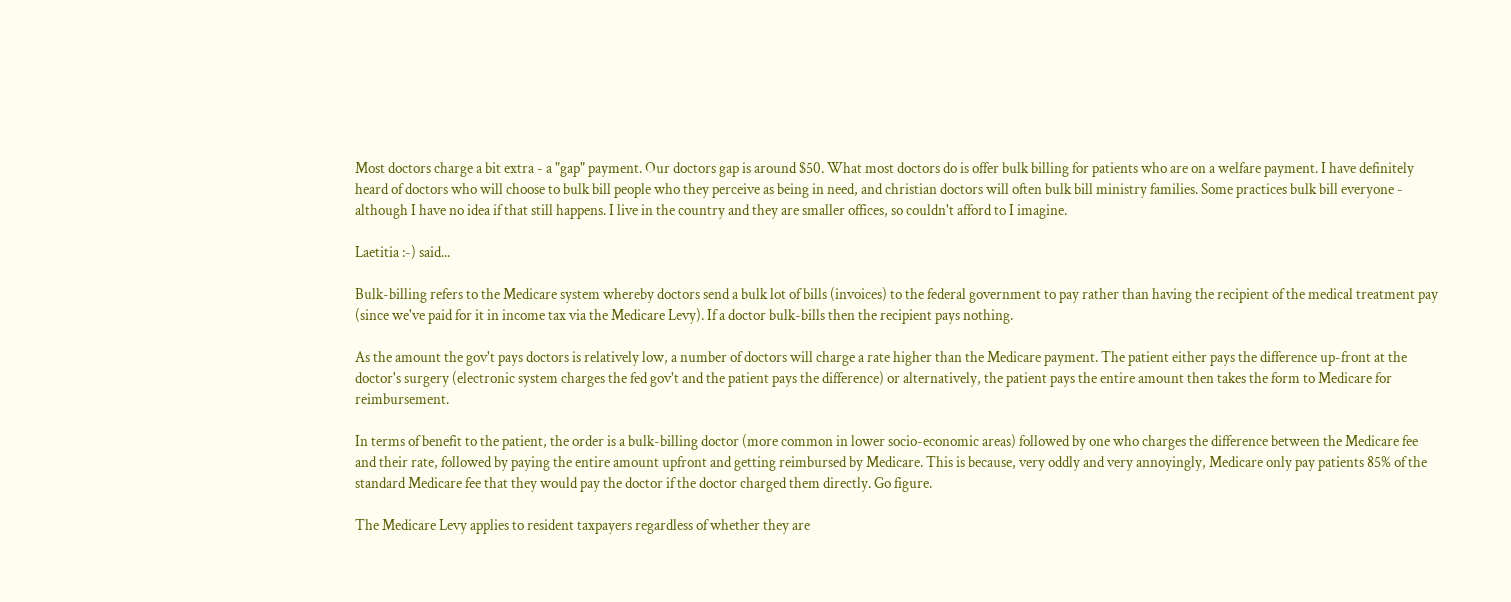Most doctors charge a bit extra - a "gap" payment. Our doctors gap is around $50. What most doctors do is offer bulk billing for patients who are on a welfare payment. I have definitely heard of doctors who will choose to bulk bill people who they perceive as being in need, and christian doctors will often bulk bill ministry families. Some practices bulk bill everyone - although I have no idea if that still happens. I live in the country and they are smaller offices, so couldn't afford to I imagine.

Laetitia :-) said...

Bulk-billing refers to the Medicare system whereby doctors send a bulk lot of bills (invoices) to the federal government to pay rather than having the recipient of the medical treatment pay (since we've paid for it in income tax via the Medicare Levy). If a doctor bulk-bills then the recipient pays nothing.

As the amount the gov't pays doctors is relatively low, a number of doctors will charge a rate higher than the Medicare payment. The patient either pays the difference up-front at the doctor's surgery (electronic system charges the fed gov't and the patient pays the difference) or alternatively, the patient pays the entire amount then takes the form to Medicare for reimbursement.

In terms of benefit to the patient, the order is a bulk-billing doctor (more common in lower socio-economic areas) followed by one who charges the difference between the Medicare fee and their rate, followed by paying the entire amount upfront and getting reimbursed by Medicare. This is because, very oddly and very annoyingly, Medicare only pay patients 85% of the standard Medicare fee that they would pay the doctor if the doctor charged them directly. Go figure.

The Medicare Levy applies to resident taxpayers regardless of whether they are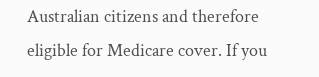Australian citizens and therefore eligible for Medicare cover. If you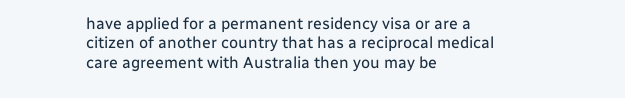have applied for a permanent residency visa or are a citizen of another country that has a reciprocal medical care agreement with Australia then you may be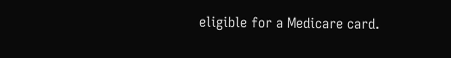eligible for a Medicare card.